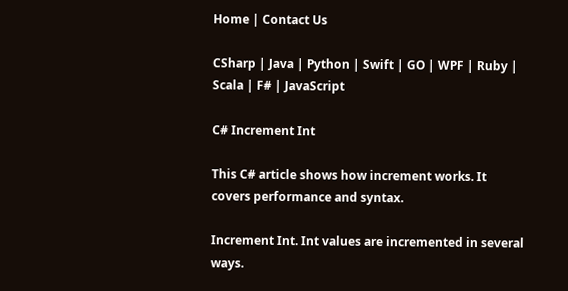Home | Contact Us

CSharp | Java | Python | Swift | GO | WPF | Ruby | Scala | F# | JavaScript

C# Increment Int

This C# article shows how increment works. It covers performance and syntax.

Increment Int. Int values are incremented in several ways.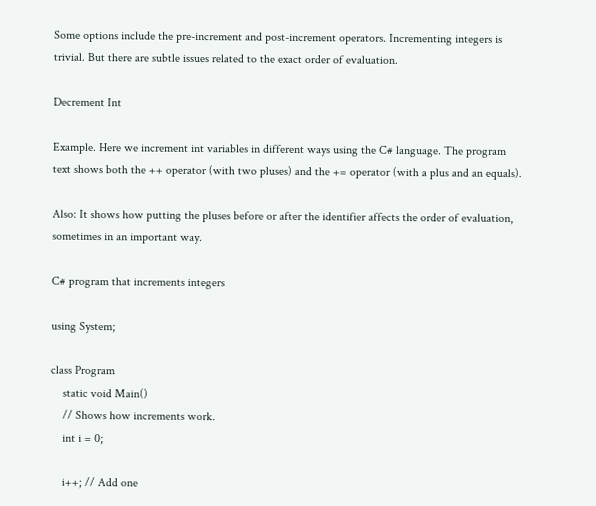Some options include the pre-increment and post-increment operators. Incrementing integers is trivial. But there are subtle issues related to the exact order of evaluation.

Decrement Int

Example. Here we increment int variables in different ways using the C# language. The program text shows both the ++ operator (with two pluses) and the += operator (with a plus and an equals).

Also: It shows how putting the pluses before or after the identifier affects the order of evaluation, sometimes in an important way.

C# program that increments integers

using System;

class Program
    static void Main()
    // Shows how increments work.
    int i = 0;

    i++; // Add one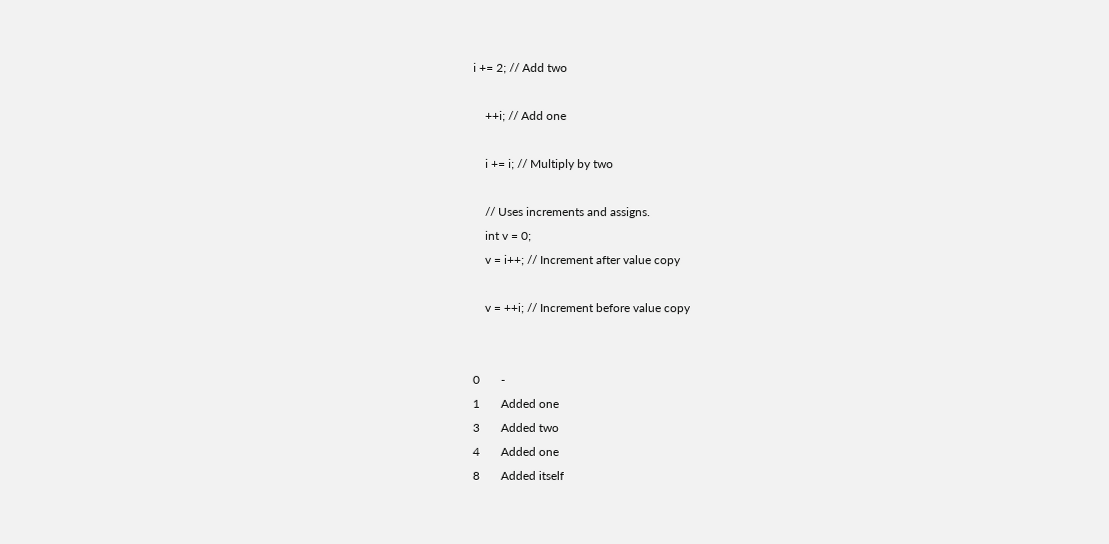i += 2; // Add two

    ++i; // Add one

    i += i; // Multiply by two

    // Uses increments and assigns.
    int v = 0;
    v = i++; // Increment after value copy

    v = ++i; // Increment before value copy


0       -
1       Added one
3       Added two
4       Added one
8       Added itself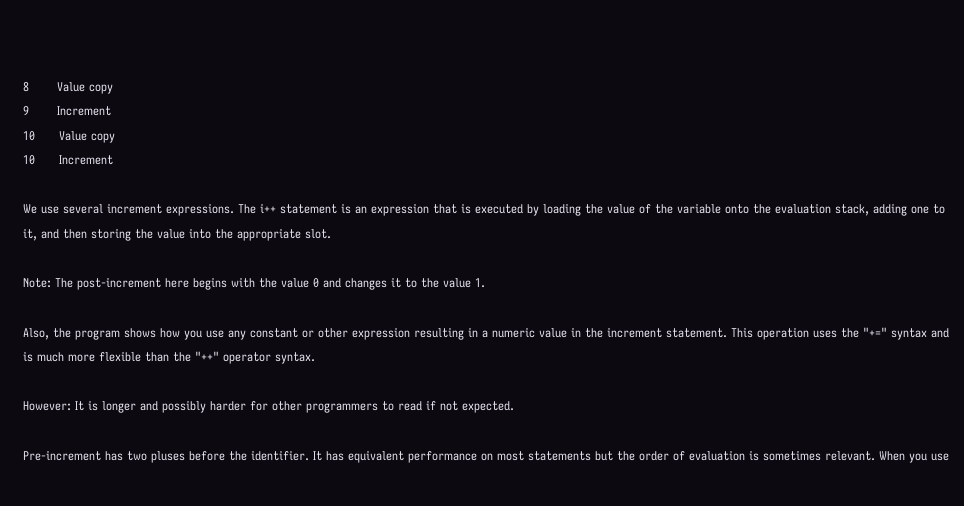8       Value copy
9       Increment
10      Value copy
10      Increment

We use several increment expressions. The i++ statement is an expression that is executed by loading the value of the variable onto the evaluation stack, adding one to it, and then storing the value into the appropriate slot.

Note: The post-increment here begins with the value 0 and changes it to the value 1.

Also, the program shows how you use any constant or other expression resulting in a numeric value in the increment statement. This operation uses the "+=" syntax and is much more flexible than the "++" operator syntax.

However: It is longer and possibly harder for other programmers to read if not expected.

Pre-increment has two pluses before the identifier. It has equivalent performance on most statements but the order of evaluation is sometimes relevant. When you use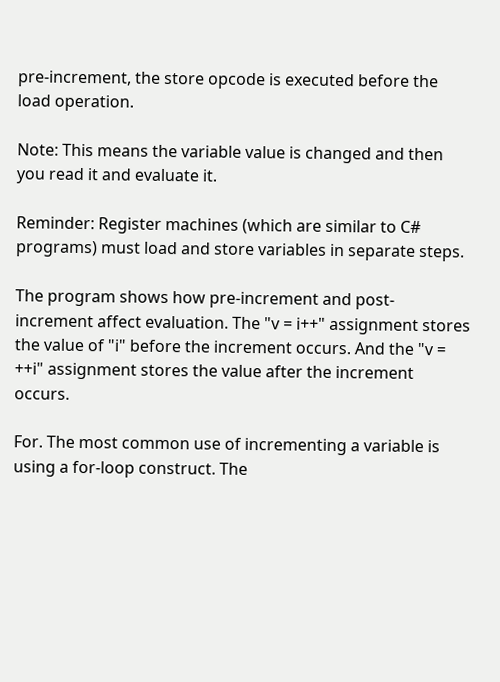pre-increment, the store opcode is executed before the load operation.

Note: This means the variable value is changed and then you read it and evaluate it.

Reminder: Register machines (which are similar to C# programs) must load and store variables in separate steps.

The program shows how pre-increment and post-increment affect evaluation. The "v = i++" assignment stores the value of "i" before the increment occurs. And the "v = ++i" assignment stores the value after the increment occurs.

For. The most common use of incrementing a variable is using a for-loop construct. The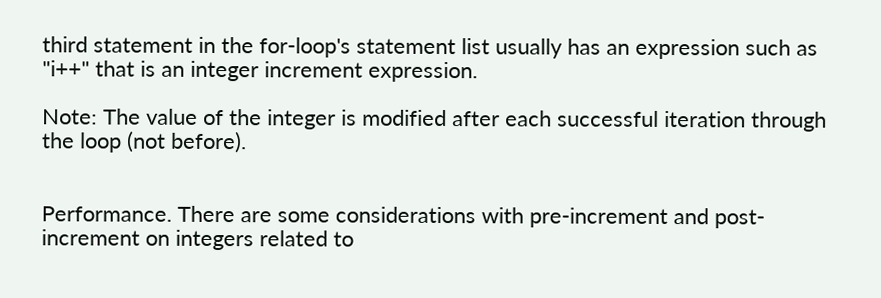third statement in the for-loop's statement list usually has an expression such as "i++" that is an integer increment expression.

Note: The value of the integer is modified after each successful iteration through the loop (not before).


Performance. There are some considerations with pre-increment and post-increment on integers related to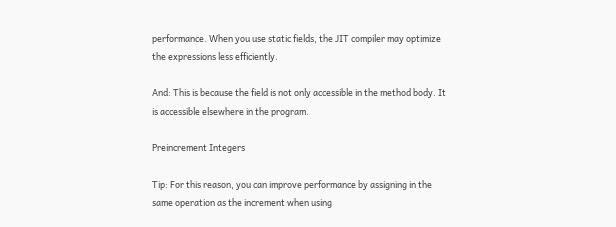performance. When you use static fields, the JIT compiler may optimize the expressions less efficiently.

And: This is because the field is not only accessible in the method body. It is accessible elsewhere in the program.

Preincrement Integers

Tip: For this reason, you can improve performance by assigning in the same operation as the increment when using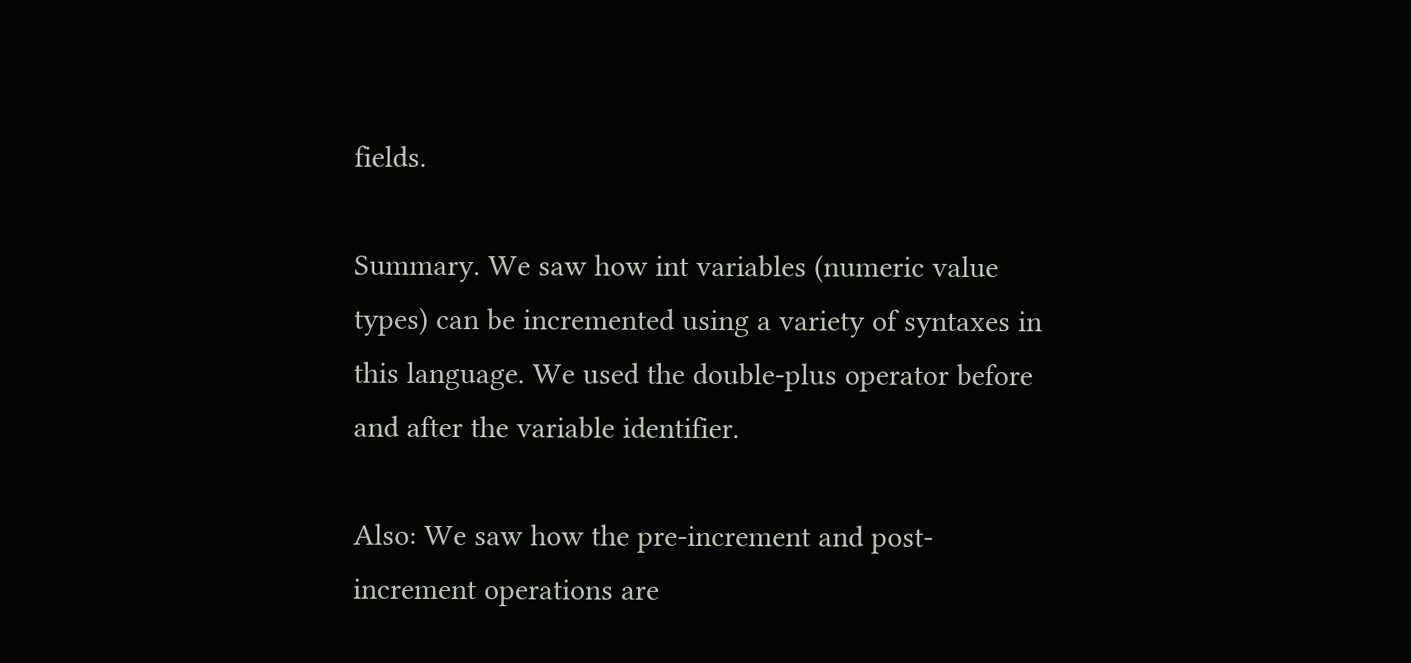fields.

Summary. We saw how int variables (numeric value types) can be incremented using a variety of syntaxes in this language. We used the double-plus operator before and after the variable identifier.

Also: We saw how the pre-increment and post-increment operations are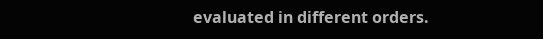evaluated in different orders.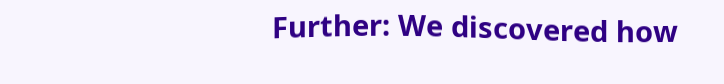Further: We discovered how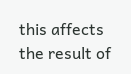this affects the result of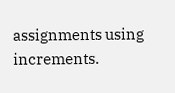assignments using increments.